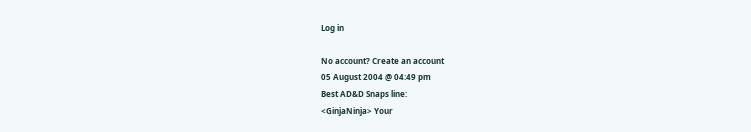Log in

No account? Create an account
05 August 2004 @ 04:49 pm
Best AD&D Snaps line:
<GinjaNinja> Your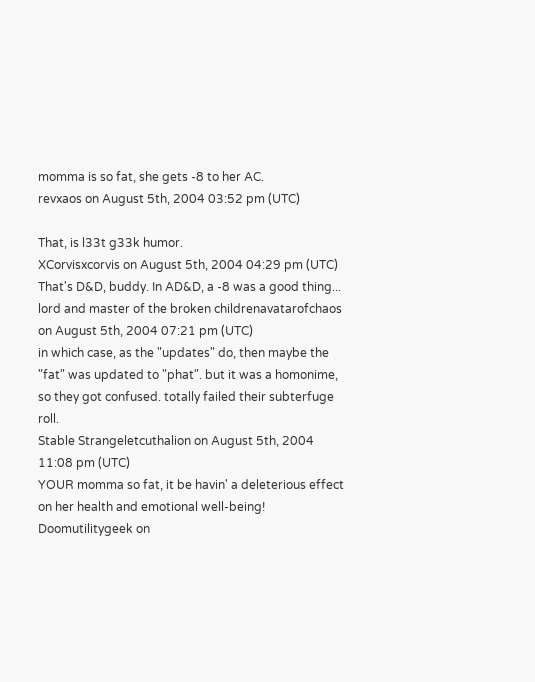momma is so fat, she gets -8 to her AC.
revxaos on August 5th, 2004 03:52 pm (UTC)

That, is l33t g33k humor.
XCorvisxcorvis on August 5th, 2004 04:29 pm (UTC)
That's D&D, buddy. In AD&D, a -8 was a good thing...
lord and master of the broken childrenavatarofchaos on August 5th, 2004 07:21 pm (UTC)
in which case, as the "updates" do, then maybe the "fat" was updated to "phat". but it was a homonime, so they got confused. totally failed their subterfuge roll.
Stable Strangeletcuthalion on August 5th, 2004 11:08 pm (UTC)
YOUR momma so fat, it be havin' a deleterious effect on her health and emotional well-being!
Doomutilitygeek on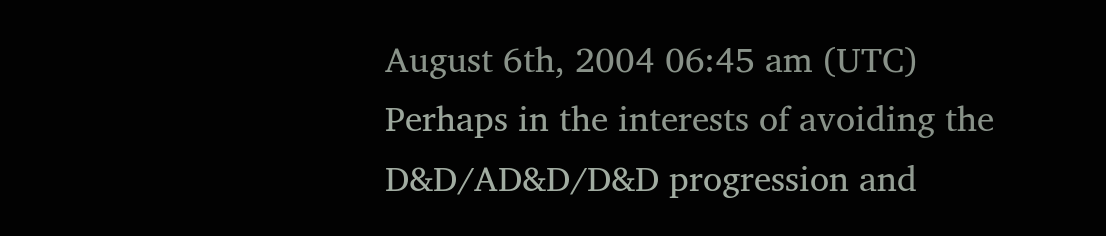August 6th, 2004 06:45 am (UTC)
Perhaps in the interests of avoiding the D&D/AD&D/D&D progression and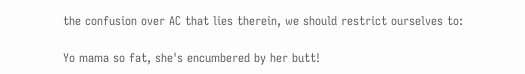the confusion over AC that lies therein, we should restrict ourselves to:

Yo mama so fat, she's encumbered by her butt!